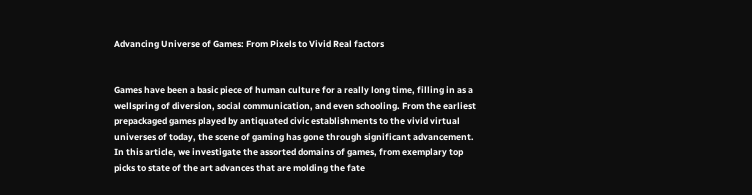Advancing Universe of Games: From Pixels to Vivid Real factors


Games have been a basic piece of human culture for a really long time, filling in as a wellspring of diversion, social communication, and even schooling. From the earliest prepackaged games played by antiquated civic establishments to the vivid virtual universes of today, the scene of gaming has gone through significant advancement. In this article, we investigate the assorted domains of games, from exemplary top picks to state of the art advances that are molding the fate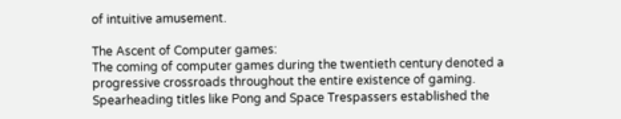of intuitive amusement.

The Ascent of Computer games:
The coming of computer games during the twentieth century denoted a progressive crossroads throughout the entire existence of gaming. Spearheading titles like Pong and Space Trespassers established the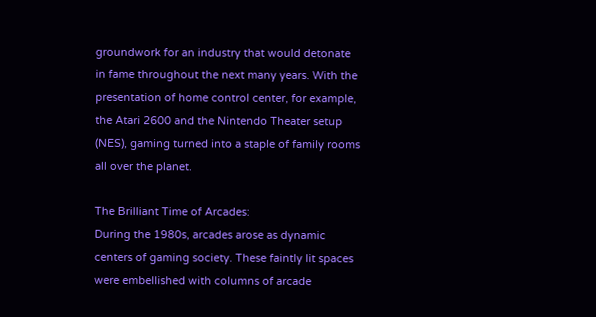groundwork for an industry that would detonate in fame throughout the next many years. With the presentation of home control center, for example, the Atari 2600 and the Nintendo Theater setup (NES), gaming turned into a staple of family rooms all over the planet.

The Brilliant Time of Arcades:
During the 1980s, arcades arose as dynamic centers of gaming society. These faintly lit spaces were embellished with columns of arcade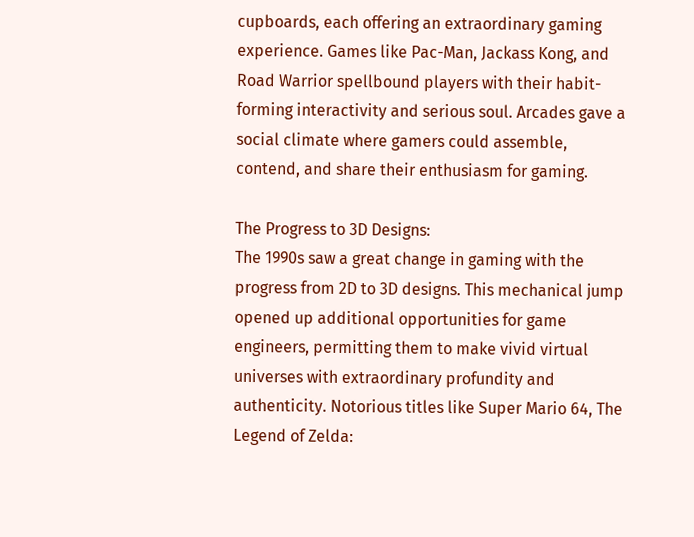cupboards, each offering an extraordinary gaming experience. Games like Pac-Man, Jackass Kong, and Road Warrior spellbound players with their habit-forming interactivity and serious soul. Arcades gave a social climate where gamers could assemble, contend, and share their enthusiasm for gaming.

The Progress to 3D Designs:
The 1990s saw a great change in gaming with the progress from 2D to 3D designs. This mechanical jump opened up additional opportunities for game engineers, permitting them to make vivid virtual universes with extraordinary profundity and authenticity. Notorious titles like Super Mario 64, The Legend of Zelda: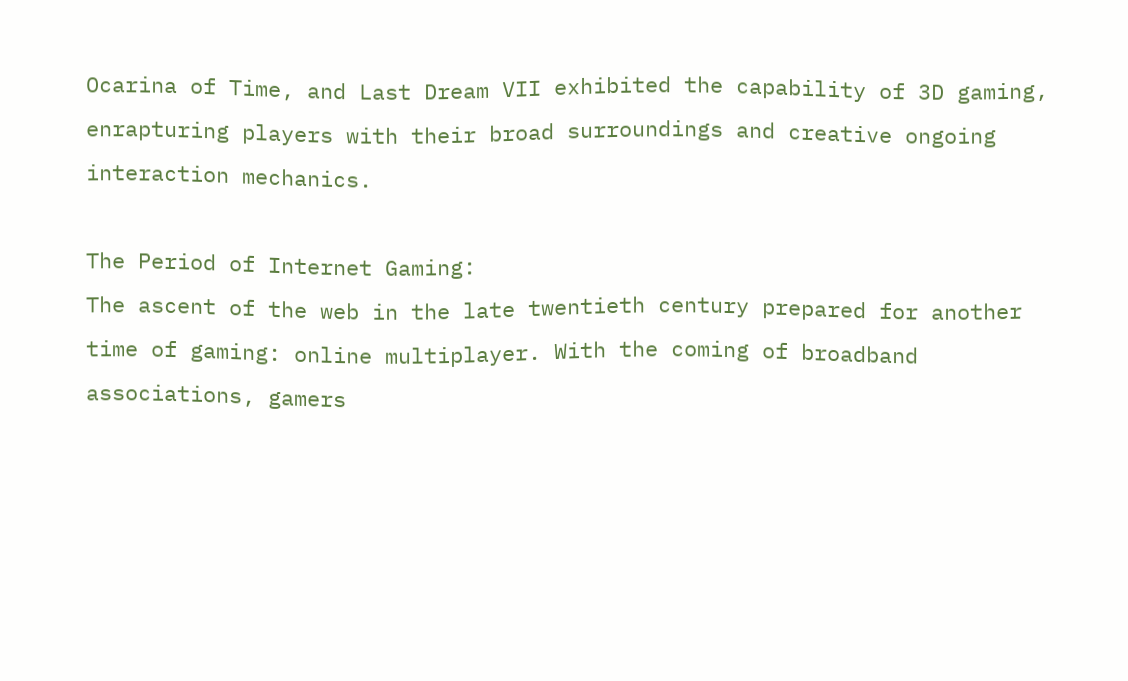Ocarina of Time, and Last Dream VII exhibited the capability of 3D gaming, enrapturing players with their broad surroundings and creative ongoing interaction mechanics.

The Period of Internet Gaming:
The ascent of the web in the late twentieth century prepared for another time of gaming: online multiplayer. With the coming of broadband associations, gamers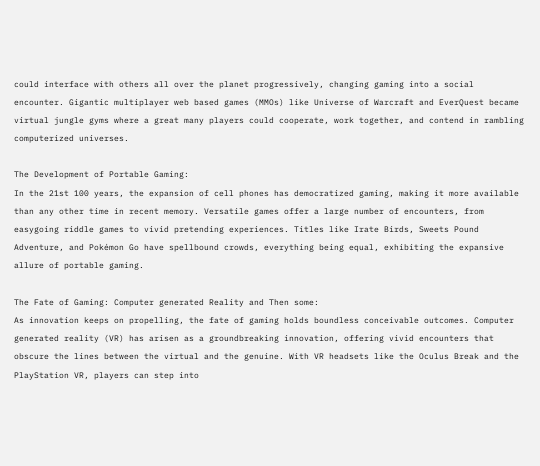could interface with others all over the planet progressively, changing gaming into a social encounter. Gigantic multiplayer web based games (MMOs) like Universe of Warcraft and EverQuest became virtual jungle gyms where a great many players could cooperate, work together, and contend in rambling computerized universes.

The Development of Portable Gaming:
In the 21st 100 years, the expansion of cell phones has democratized gaming, making it more available than any other time in recent memory. Versatile games offer a large number of encounters, from easygoing riddle games to vivid pretending experiences. Titles like Irate Birds, Sweets Pound Adventure, and Pokémon Go have spellbound crowds, everything being equal, exhibiting the expansive allure of portable gaming.

The Fate of Gaming: Computer generated Reality and Then some:
As innovation keeps on propelling, the fate of gaming holds boundless conceivable outcomes. Computer generated reality (VR) has arisen as a groundbreaking innovation, offering vivid encounters that obscure the lines between the virtual and the genuine. With VR headsets like the Oculus Break and the PlayStation VR, players can step into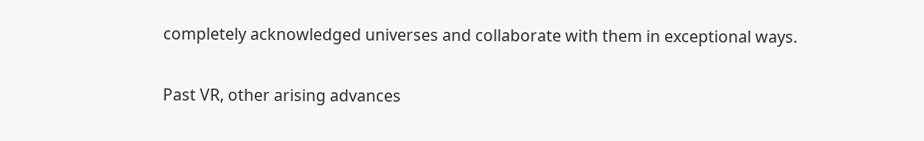completely acknowledged universes and collaborate with them in exceptional ways.

Past VR, other arising advances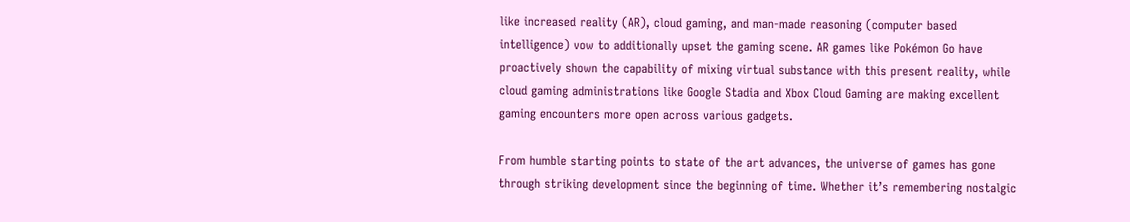like increased reality (AR), cloud gaming, and man-made reasoning (computer based intelligence) vow to additionally upset the gaming scene. AR games like Pokémon Go have proactively shown the capability of mixing virtual substance with this present reality, while cloud gaming administrations like Google Stadia and Xbox Cloud Gaming are making excellent gaming encounters more open across various gadgets.

From humble starting points to state of the art advances, the universe of games has gone through striking development since the beginning of time. Whether it’s remembering nostalgic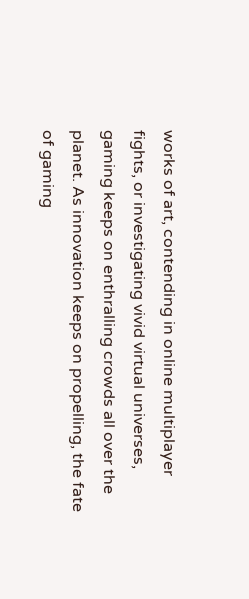works of art, contending in online multiplayer fights, or investigating vivid virtual universes, gaming keeps on enthralling crowds all over the planet. As innovation keeps on propelling, the fate of gaming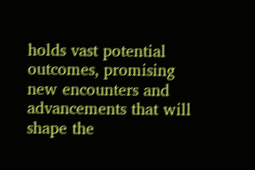holds vast potential outcomes, promising new encounters and advancements that will shape the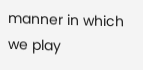manner in which we play